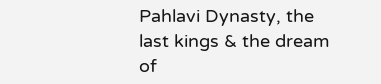Pahlavi Dynasty, the last kings & the dream of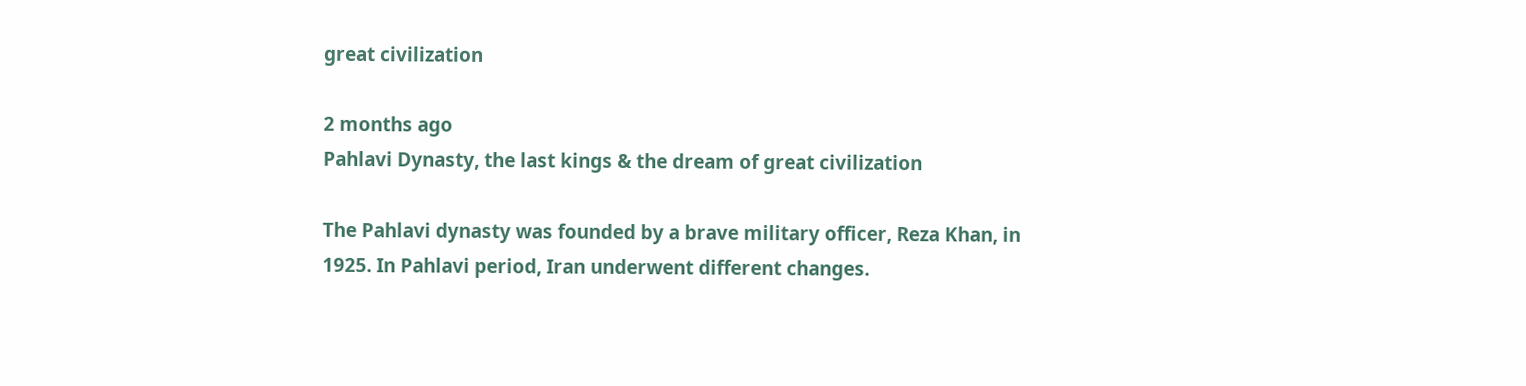great civilization

2 months ago
Pahlavi Dynasty, the last kings & the dream of great civilization

The Pahlavi dynasty was founded by a brave military officer, Reza Khan, in 1925. In Pahlavi period, Iran underwent different changes.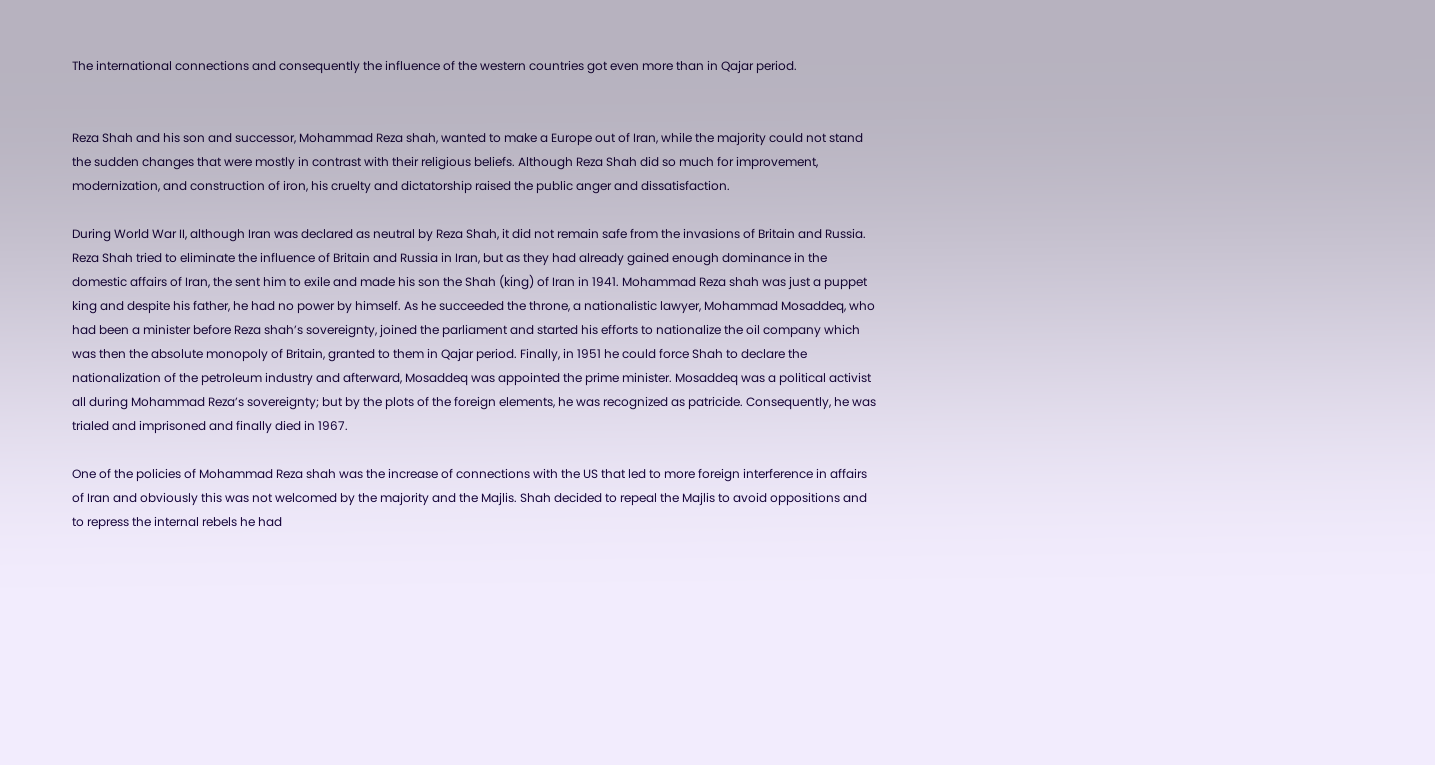The international connections and consequently the influence of the western countries got even more than in Qajar period.


Reza Shah and his son and successor, Mohammad Reza shah, wanted to make a Europe out of Iran, while the majority could not stand the sudden changes that were mostly in contrast with their religious beliefs. Although Reza Shah did so much for improvement, modernization, and construction of iron, his cruelty and dictatorship raised the public anger and dissatisfaction.

During World War II, although Iran was declared as neutral by Reza Shah, it did not remain safe from the invasions of Britain and Russia. Reza Shah tried to eliminate the influence of Britain and Russia in Iran, but as they had already gained enough dominance in the domestic affairs of Iran, the sent him to exile and made his son the Shah (king) of Iran in 1941. Mohammad Reza shah was just a puppet king and despite his father, he had no power by himself. As he succeeded the throne, a nationalistic lawyer, Mohammad Mosaddeq, who had been a minister before Reza shah’s sovereignty, joined the parliament and started his efforts to nationalize the oil company which was then the absolute monopoly of Britain, granted to them in Qajar period. Finally, in 1951 he could force Shah to declare the nationalization of the petroleum industry and afterward, Mosaddeq was appointed the prime minister. Mosaddeq was a political activist all during Mohammad Reza’s sovereignty; but by the plots of the foreign elements, he was recognized as patricide. Consequently, he was trialed and imprisoned and finally died in 1967.

One of the policies of Mohammad Reza shah was the increase of connections with the US that led to more foreign interference in affairs of Iran and obviously this was not welcomed by the majority and the Majlis. Shah decided to repeal the Majlis to avoid oppositions and to repress the internal rebels he had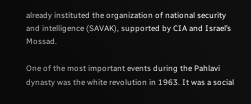already instituted the organization of national security and intelligence (SAVAK), supported by CIA and Israel’s Mossad.

One of the most important events during the Pahlavi dynasty was the white revolution in 1963. It was a social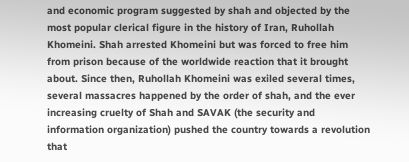and economic program suggested by shah and objected by the most popular clerical figure in the history of Iran, Ruhollah Khomeini. Shah arrested Khomeini but was forced to free him from prison because of the worldwide reaction that it brought about. Since then, Ruhollah Khomeini was exiled several times, several massacres happened by the order of shah, and the ever increasing cruelty of Shah and SAVAK (the security and information organization) pushed the country towards a revolution that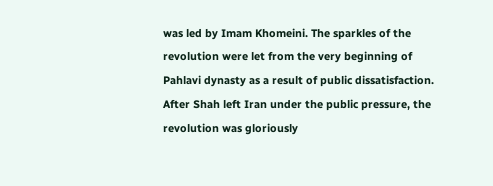was led by Imam Khomeini. The sparkles of the revolution were let from the very beginning of Pahlavi dynasty as a result of public dissatisfaction. After Shah left Iran under the public pressure, the revolution was gloriously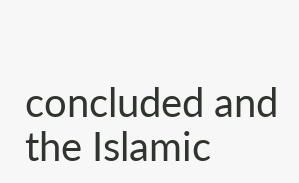concluded and the Islamic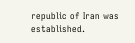republic of Iran was established.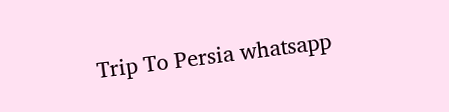Trip To Persia whatsapp